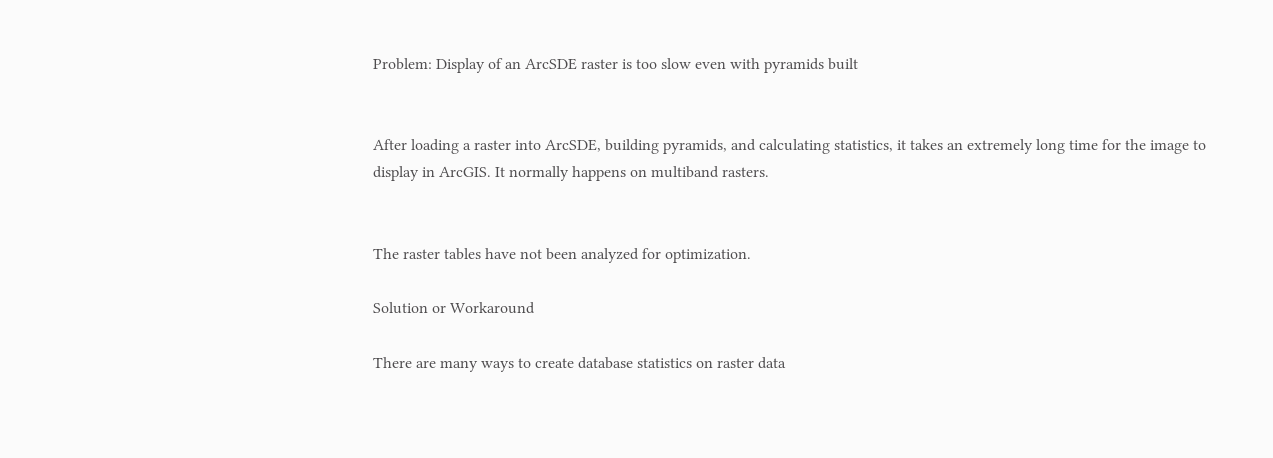Problem: Display of an ArcSDE raster is too slow even with pyramids built


After loading a raster into ArcSDE, building pyramids, and calculating statistics, it takes an extremely long time for the image to display in ArcGIS. It normally happens on multiband rasters.


The raster tables have not been analyzed for optimization.

Solution or Workaround

There are many ways to create database statistics on raster data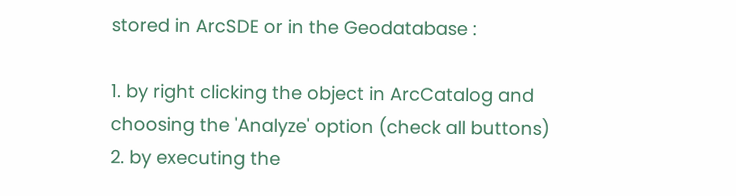stored in ArcSDE or in the Geodatabase :

1. by right clicking the object in ArcCatalog and choosing the 'Analyze' option (check all buttons)
2. by executing the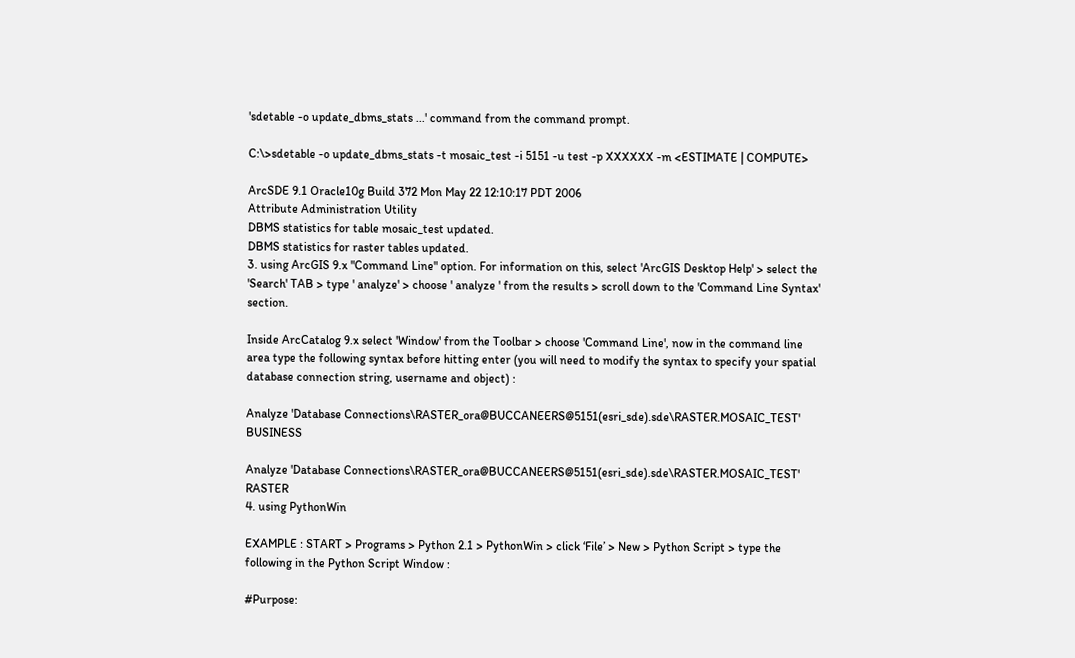'sdetable -o update_dbms_stats ...' command from the command prompt.

C:\>sdetable -o update_dbms_stats -t mosaic_test -i 5151 -u test -p XXXXXX -m <ESTIMATE | COMPUTE>

ArcSDE 9.1 Oracle10g Build 372 Mon May 22 12:10:17 PDT 2006
Attribute Administration Utility
DBMS statistics for table mosaic_test updated.
DBMS statistics for raster tables updated.
3. using ArcGIS 9.x "Command Line" option. For information on this, select 'ArcGIS Desktop Help' > select the 'Search' TAB > type ' analyze' > choose ' analyze ' from the results > scroll down to the 'Command Line Syntax' section.

Inside ArcCatalog 9.x select 'Window' from the Toolbar > choose 'Command Line', now in the command line area type the following syntax before hitting enter (you will need to modify the syntax to specify your spatial database connection string, username and object) :

Analyze 'Database Connections\RASTER_ora@BUCCANEERS@5151(esri_sde).sde\RASTER.MOSAIC_TEST' BUSINESS

Analyze 'Database Connections\RASTER_ora@BUCCANEERS@5151(esri_sde).sde\RASTER.MOSAIC_TEST' RASTER
4. using PythonWin

EXAMPLE : START > Programs > Python 2.1 > PythonWin > click ‘File’ > New > Python Script > type the following in the Python Script Window :

#Purpose: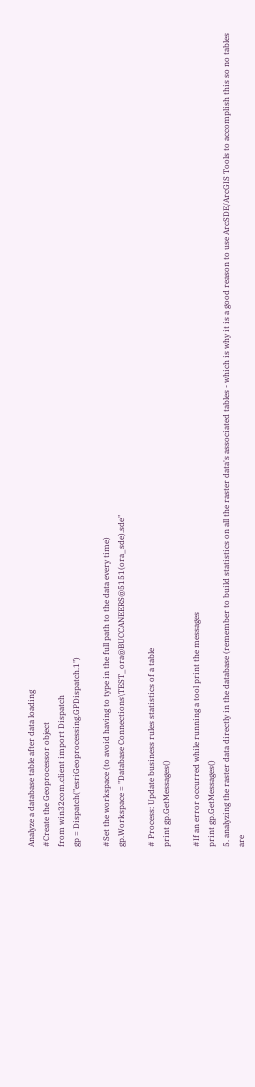Analyze a database table after data loading
#Create the Geoprocessor object
from win32com.client import Dispatch
gp = Dispatch("esriGeoprocessing.GPDispatch.1")

#Set the workspace (to avoid having to type in the full path to the data every time)
gp.Workspace = "Database Connections\TEST_ora@BUCCANEERS@5151(ora_sde).sde"

# Process: Update business rules statistics of a table
print gp.GetMessages()

#If an error occurred while running a tool print the messages
print gp.GetMessages()
5. analyzing the raster data directly in the database (remember to build statistics on all the raster data's associated tables - which is why it is a good reason to use ArcSDE/ArcGIS Tools to accomplish this so no tables are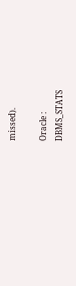missed).

Oracle :
DBMS_STATS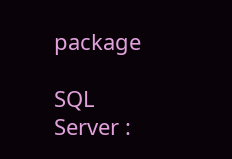package

SQL Server :